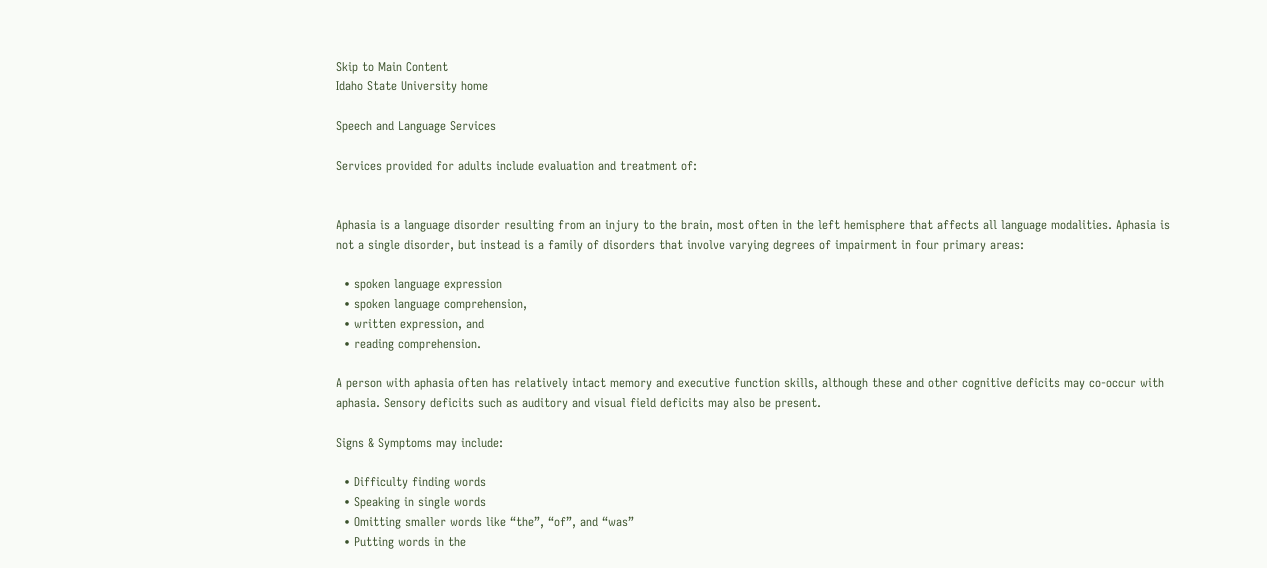Skip to Main Content
Idaho State University home

Speech and Language Services

Services provided for adults include evaluation and treatment of:


Aphasia is a language disorder resulting from an injury to the brain, most often in the left hemisphere that affects all language modalities. Aphasia is not a single disorder, but instead is a family of disorders that involve varying degrees of impairment in four primary areas:

  • spoken language expression
  • spoken language comprehension,
  • written expression, and
  • reading comprehension.

A person with aphasia often has relatively intact memory and executive function skills, although these and other cognitive deficits may co-occur with aphasia. Sensory deficits such as auditory and visual field deficits may also be present.

Signs & Symptoms may include:

  • Difficulty finding words
  • Speaking in single words
  • Omitting smaller words like “the”, “of”, and “was”
  • Putting words in the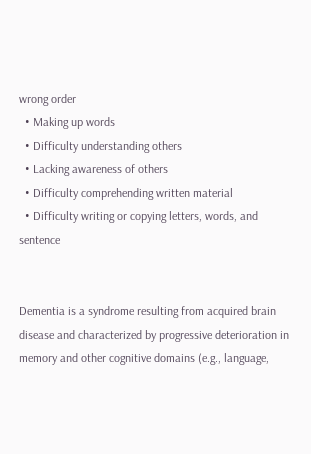wrong order
  • Making up words
  • Difficulty understanding others
  • Lacking awareness of others
  • Difficulty comprehending written material
  • Difficulty writing or copying letters, words, and sentence


Dementia is a syndrome resulting from acquired brain disease and characterized by progressive deterioration in memory and other cognitive domains (e.g., language,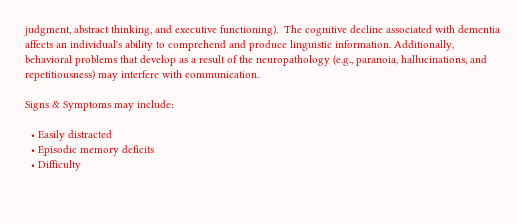judgment, abstract thinking, and executive functioning).  The cognitive decline associated with dementia affects an individual's ability to comprehend and produce linguistic information. Additionally, behavioral problems that develop as a result of the neuropathology (e.g., paranoia, hallucinations, and repetitiousness) may interfere with communication.

Signs & Symptoms may include:

  • Easily distracted
  • Episodic memory deficits
  • Difficulty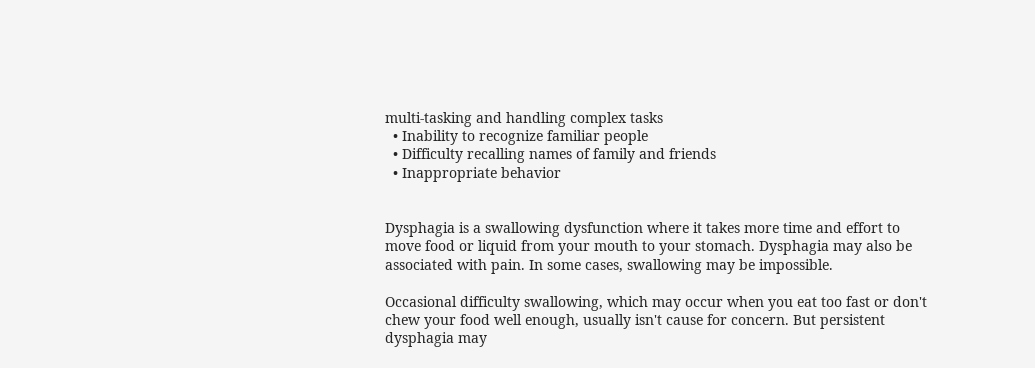multi-tasking and handling complex tasks
  • Inability to recognize familiar people
  • Difficulty recalling names of family and friends
  • Inappropriate behavior


Dysphagia is a swallowing dysfunction where it takes more time and effort to move food or liquid from your mouth to your stomach. Dysphagia may also be associated with pain. In some cases, swallowing may be impossible.

Occasional difficulty swallowing, which may occur when you eat too fast or don't chew your food well enough, usually isn't cause for concern. But persistent dysphagia may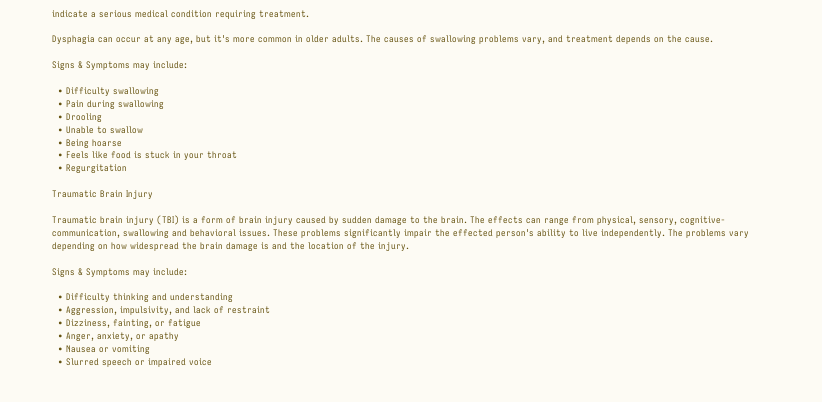indicate a serious medical condition requiring treatment.

Dysphagia can occur at any age, but it's more common in older adults. The causes of swallowing problems vary, and treatment depends on the cause.

Signs & Symptoms may include:

  • Difficulty swallowing
  • Pain during swallowing
  • Drooling
  • Unable to swallow
  • Being hoarse
  • Feels like food is stuck in your throat
  • Regurgitation

Traumatic Brain Injury

Traumatic brain injury (TBI) is a form of brain injury caused by sudden damage to the brain. The effects can range from physical, sensory, cognitive-communication, swallowing and behavioral issues. These problems significantly impair the effected person's ability to live independently. The problems vary depending on how widespread the brain damage is and the location of the injury.

Signs & Symptoms may include:

  • Difficulty thinking and understanding
  • Aggression, impulsivity, and lack of restraint
  • Dizziness, fainting, or fatigue
  • Anger, anxiety, or apathy
  • Nausea or vomiting
  • Slurred speech or impaired voice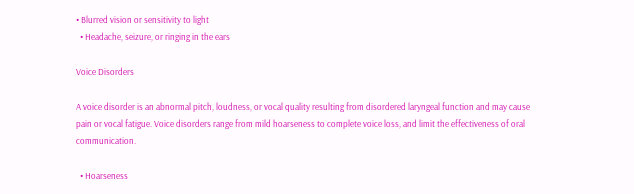• Blurred vision or sensitivity to light
  • Headache, seizure, or ringing in the ears

Voice Disorders

A voice disorder is an abnormal pitch, loudness, or vocal quality resulting from disordered laryngeal function and may cause pain or vocal fatigue. Voice disorders range from mild hoarseness to complete voice loss, and limit the effectiveness of oral communication.

  • Hoarseness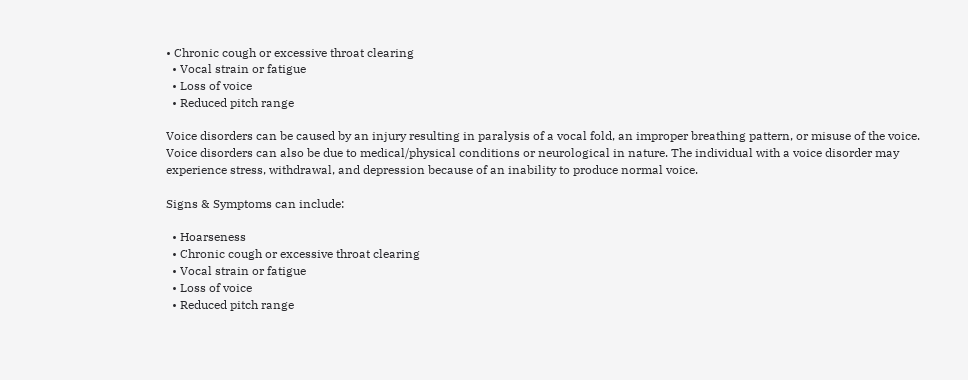• Chronic cough or excessive throat clearing
  • Vocal strain or fatigue
  • Loss of voice
  • Reduced pitch range

Voice disorders can be caused by an injury resulting in paralysis of a vocal fold, an improper breathing pattern, or misuse of the voice. Voice disorders can also be due to medical/physical conditions or neurological in nature. The individual with a voice disorder may experience stress, withdrawal, and depression because of an inability to produce normal voice.

Signs & Symptoms can include:

  • Hoarseness
  • Chronic cough or excessive throat clearing
  • Vocal strain or fatigue
  • Loss of voice
  • Reduced pitch range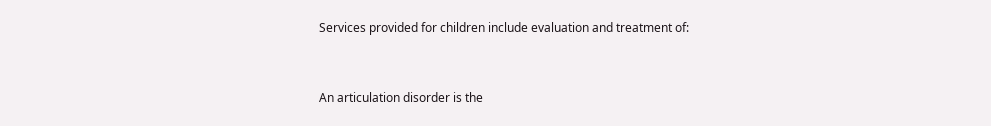Services provided for children include evaluation and treatment of:


An articulation disorder is the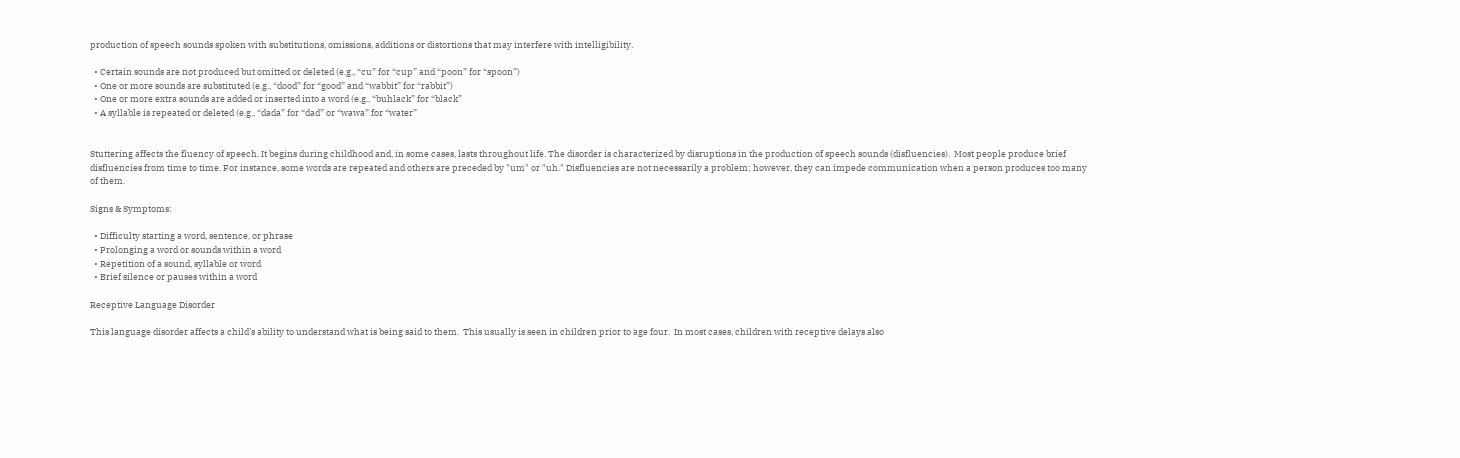production of speech sounds spoken with substitutions, omissions, additions or distortions that may interfere with intelligibility.

  • Certain sounds are not produced but omitted or deleted (e.g., “cu” for “cup” and “poon” for “spoon”)
  • One or more sounds are substituted (e.g., “dood” for “good” and “wabbit” for “rabbit”)
  • One or more extra sounds are added or inserted into a word (e.g., “buhlack” for “black”
  • A syllable is repeated or deleted (e.g., “dada” for “dad” or “wawa” for “water”


Stuttering affects the fluency of speech. It begins during childhood and, in some cases, lasts throughout life. The disorder is characterized by disruptions in the production of speech sounds (disfluencies).  Most people produce brief disfluencies from time to time. For instance, some words are repeated and others are preceded by "um" or "uh." Disfluencies are not necessarily a problem; however, they can impede communication when a person produces too many of them.

Signs & Symptoms:

  • Difficulty starting a word, sentence, or phrase
  • Prolonging a word or sounds within a word
  • Repetition of a sound, syllable or word
  • Brief silence or pauses within a word

Receptive Language Disorder

This language disorder affects a child’s ability to understand what is being said to them.  This usually is seen in children prior to age four.  In most cases, children with receptive delays also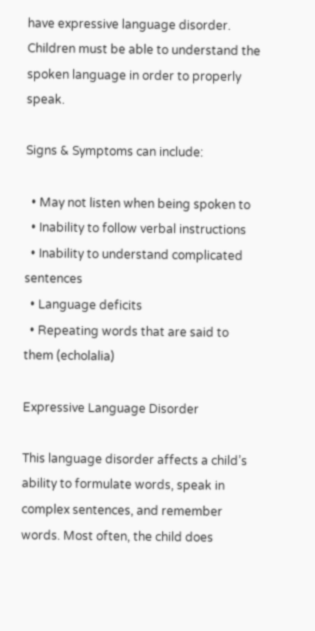have expressive language disorder.  Children must be able to understand the spoken language in order to properly speak.

Signs & Symptoms can include:

  • May not listen when being spoken to
  • Inability to follow verbal instructions
  • Inability to understand complicated sentences
  • Language deficits
  • Repeating words that are said to them (echolalia)

Expressive Language Disorder

This language disorder affects a child’s ability to formulate words, speak in complex sentences, and remember words. Most often, the child does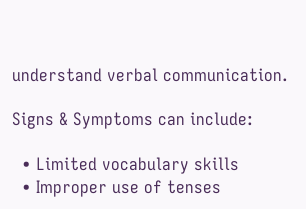understand verbal communication.

Signs & Symptoms can include:

  • Limited vocabulary skills
  • Improper use of tenses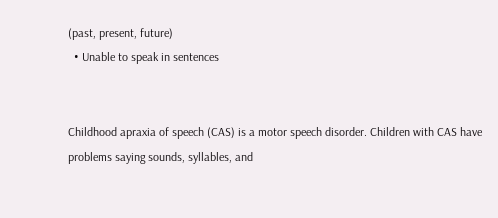(past, present, future)
  • Unable to speak in sentences


Childhood apraxia of speech (CAS) is a motor speech disorder. Children with CAS have problems saying sounds, syllables, and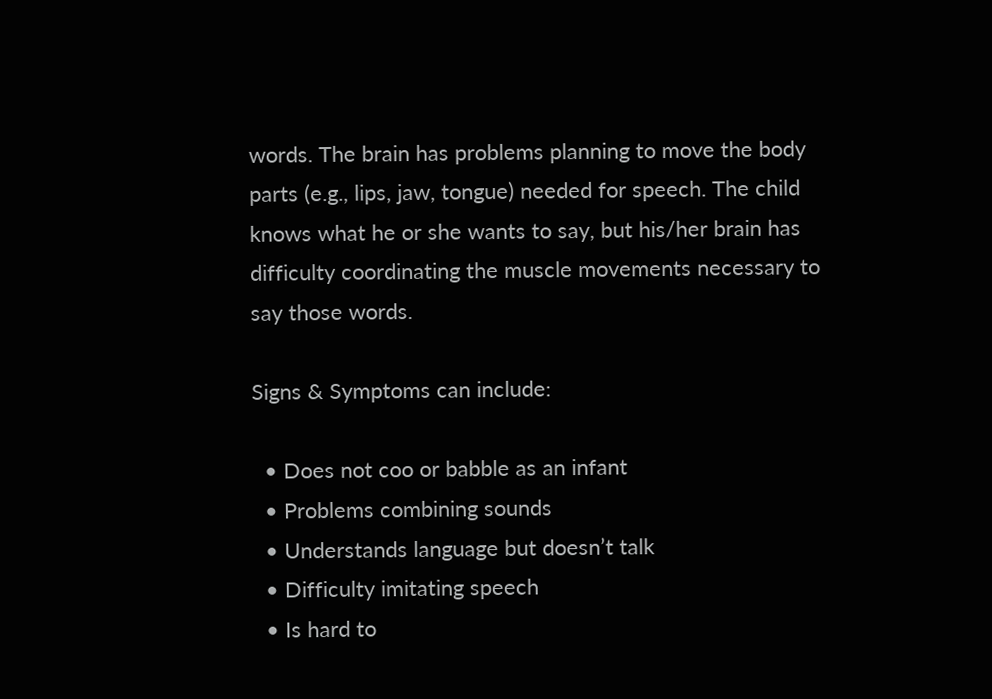words. The brain has problems planning to move the body parts (e.g., lips, jaw, tongue) needed for speech. The child knows what he or she wants to say, but his/her brain has difficulty coordinating the muscle movements necessary to say those words.

Signs & Symptoms can include:

  • Does not coo or babble as an infant
  • Problems combining sounds
  • Understands language but doesn’t talk
  • Difficulty imitating speech
  • Is hard to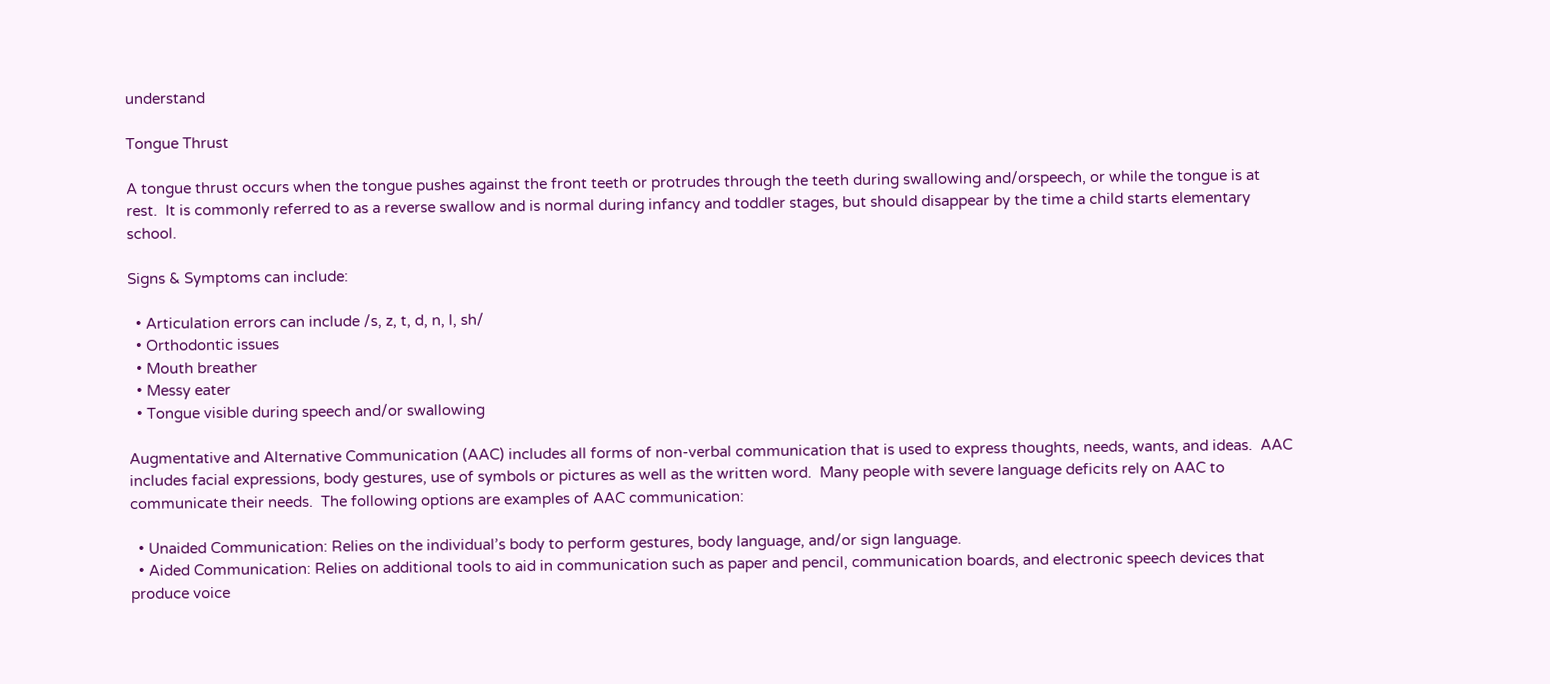understand

Tongue Thrust

A tongue thrust occurs when the tongue pushes against the front teeth or protrudes through the teeth during swallowing and/orspeech, or while the tongue is at rest.  It is commonly referred to as a reverse swallow and is normal during infancy and toddler stages, but should disappear by the time a child starts elementary school.

Signs & Symptoms can include:

  • Articulation errors can include /s, z, t, d, n, l, sh/
  • Orthodontic issues
  • Mouth breather
  • Messy eater
  • Tongue visible during speech and/or swallowing

Augmentative and Alternative Communication (AAC) includes all forms of non-verbal communication that is used to express thoughts, needs, wants, and ideas.  AAC includes facial expressions, body gestures, use of symbols or pictures as well as the written word.  Many people with severe language deficits rely on AAC to communicate their needs.  The following options are examples of AAC communication:

  • Unaided Communication: Relies on the individual’s body to perform gestures, body language, and/or sign language.
  • Aided Communication: Relies on additional tools to aid in communication such as paper and pencil, communication boards, and electronic speech devices that produce voice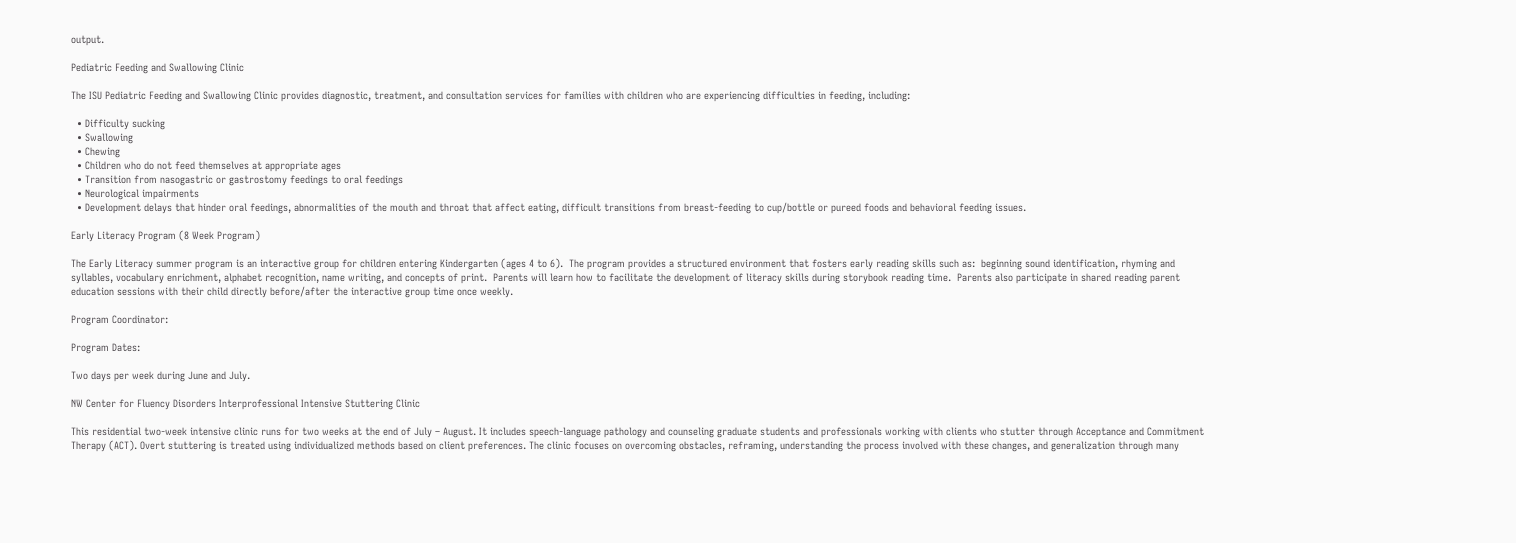output.

Pediatric Feeding and Swallowing Clinic

The ISU Pediatric Feeding and Swallowing Clinic provides diagnostic, treatment, and consultation services for families with children who are experiencing difficulties in feeding, including:

  • Difficulty sucking
  • Swallowing
  • Chewing
  • Children who do not feed themselves at appropriate ages
  • Transition from nasogastric or gastrostomy feedings to oral feedings
  • Neurological impairments
  • Development delays that hinder oral feedings, abnormalities of the mouth and throat that affect eating, difficult transitions from breast-feeding to cup/bottle or pureed foods and behavioral feeding issues.

Early Literacy Program (8 Week Program)

The Early Literacy summer program is an interactive group for children entering Kindergarten (ages 4 to 6).  The program provides a structured environment that fosters early reading skills such as:  beginning sound identification, rhyming and syllables, vocabulary enrichment, alphabet recognition, name writing, and concepts of print.  Parents will learn how to facilitate the development of literacy skills during storybook reading time.  Parents also participate in shared reading parent education sessions with their child directly before/after the interactive group time once weekly.

Program Coordinator:

Program Dates:

Two days per week during June and July.

NW Center for Fluency Disorders Interprofessional Intensive Stuttering Clinic

This residential two-week intensive clinic runs for two weeks at the end of July – August. It includes speech-language pathology and counseling graduate students and professionals working with clients who stutter through Acceptance and Commitment Therapy (ACT). Overt stuttering is treated using individualized methods based on client preferences. The clinic focuses on overcoming obstacles, reframing, understanding the process involved with these changes, and generalization through many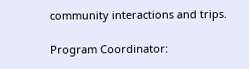community interactions and trips.

Program Coordinator: